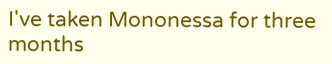I've taken Mononessa for three months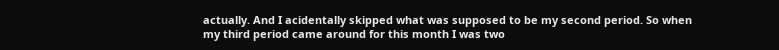actually. And I acidentally skipped what was supposed to be my second period. So when my third period came around for this month I was two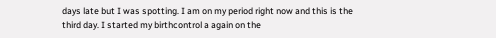days late but I was spotting. I am on my period right now and this is the third day. I started my birthcontrol a again on the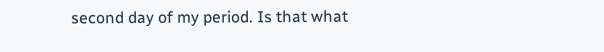second day of my period. Is that what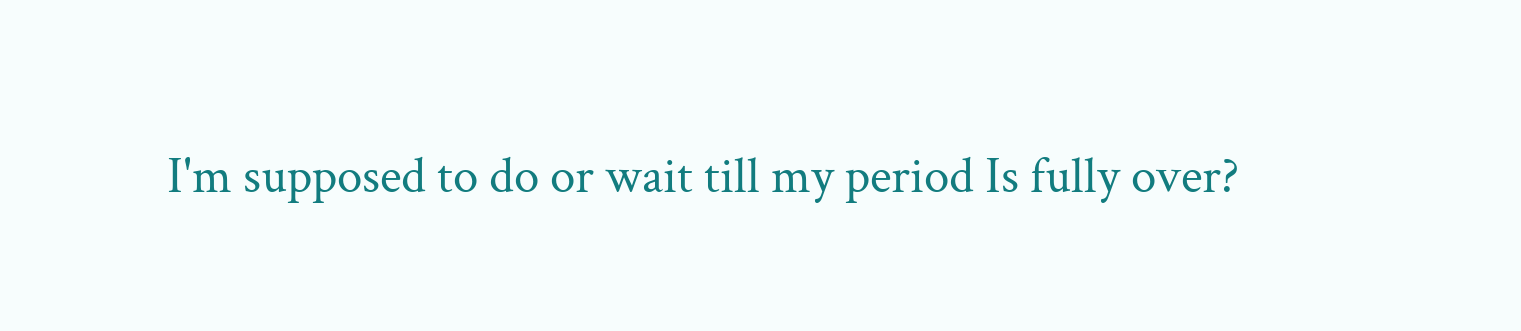I'm supposed to do or wait till my period Is fully over?